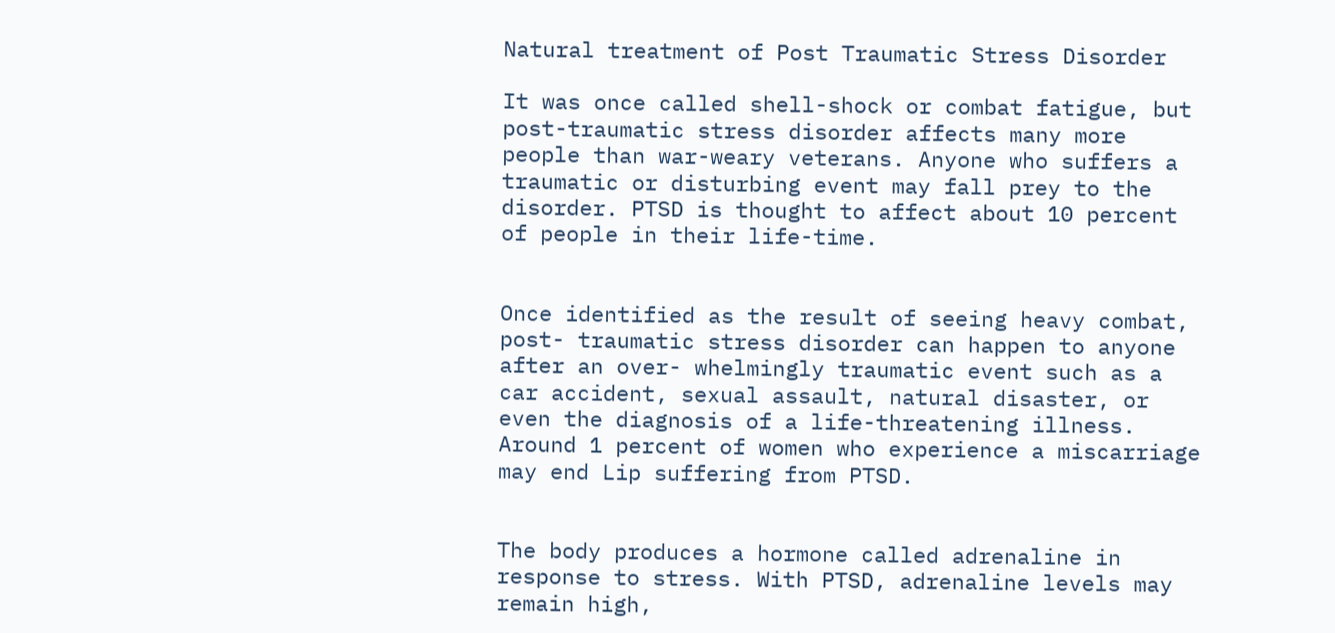Natural treatment of Post Traumatic Stress Disorder

It was once called shell-shock or combat fatigue, but post-traumatic stress disorder affects many more people than war-weary veterans. Anyone who suffers a traumatic or disturbing event may fall prey to the disorder. PTSD is thought to affect about 10 percent of people in their life-time.


Once identified as the result of seeing heavy combat, post- traumatic stress disorder can happen to anyone after an over- whelmingly traumatic event such as a car accident, sexual assault, natural disaster, or even the diagnosis of a life-threatening illness. Around 1 percent of women who experience a miscarriage may end Lip suffering from PTSD.


The body produces a hormone called adrenaline in response to stress. With PTSD, adrenaline levels may remain high,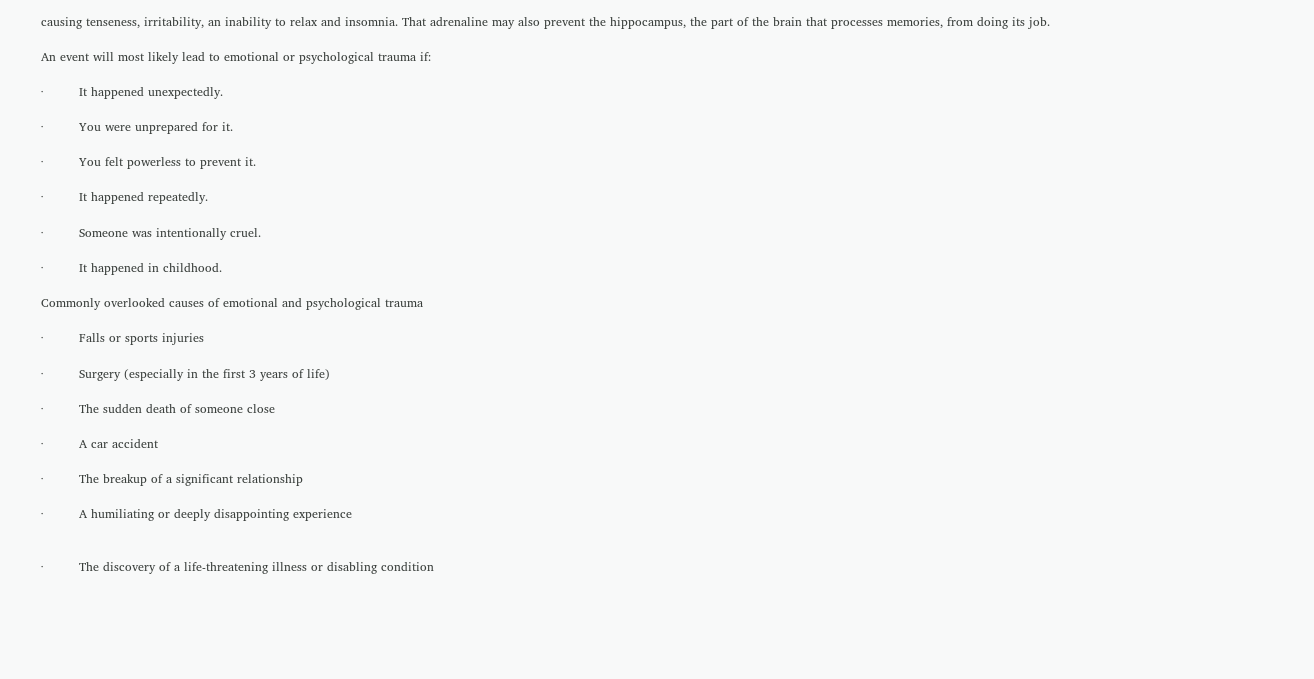causing tenseness, irritability, an inability to relax and insomnia. That adrenaline may also prevent the hippocampus, the part of the brain that processes memories, from doing its job.

An event will most likely lead to emotional or psychological trauma if:

·         It happened unexpectedly.

·         You were unprepared for it.

·         You felt powerless to prevent it.

·         It happened repeatedly.

·         Someone was intentionally cruel.

·         It happened in childhood.

Commonly overlooked causes of emotional and psychological trauma

·         Falls or sports injuries

·         Surgery (especially in the first 3 years of life)

·         The sudden death of someone close

·         A car accident

·         The breakup of a significant relationship

·         A humiliating or deeply disappointing experience


·         The discovery of a life-threatening illness or disabling condition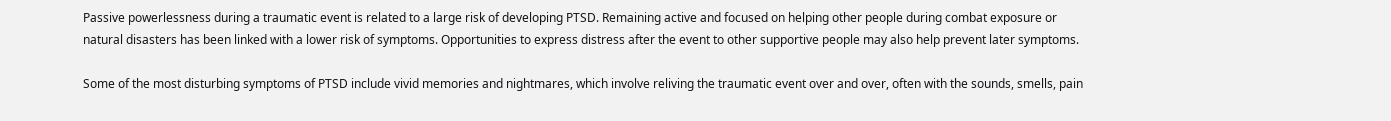Passive powerlessness during a traumatic event is related to a large risk of developing PTSD. Remaining active and focused on helping other people during combat exposure or natural disasters has been linked with a lower risk of symptoms. Opportunities to express distress after the event to other supportive people may also help prevent later symptoms.

Some of the most disturbing symptoms of PTSD include vivid memories and nightmares, which involve reliving the traumatic event over and over, often with the sounds, smells, pain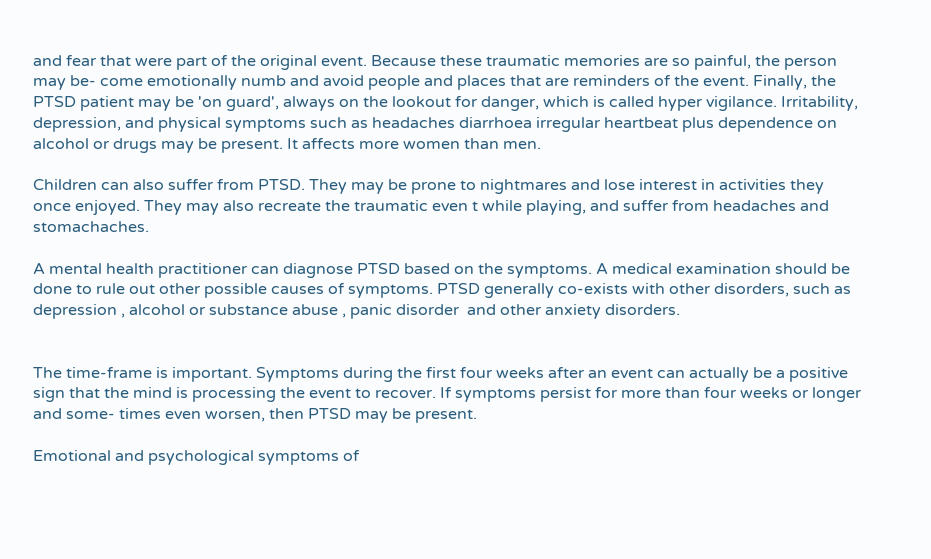and fear that were part of the original event. Because these traumatic memories are so painful, the person may be- come emotionally numb and avoid people and places that are reminders of the event. Finally, the PTSD patient may be 'on guard', always on the lookout for danger, which is called hyper vigilance. Irritability, depression, and physical symptoms such as headaches diarrhoea irregular heartbeat plus dependence on alcohol or drugs may be present. It affects more women than men.

Children can also suffer from PTSD. They may be prone to nightmares and lose interest in activities they once enjoyed. They may also recreate the traumatic even t while playing, and suffer from headaches and stomachaches.

A mental health practitioner can diagnose PTSD based on the symptoms. A medical examination should be done to rule out other possible causes of symptoms. PTSD generally co-exists with other disorders, such as depression , alcohol or substance abuse , panic disorder  and other anxiety disorders.


The time-frame is important. Symptoms during the first four weeks after an event can actually be a positive sign that the mind is processing the event to recover. If symptoms persist for more than four weeks or longer and some- times even worsen, then PTSD may be present.

Emotional and psychological symptoms of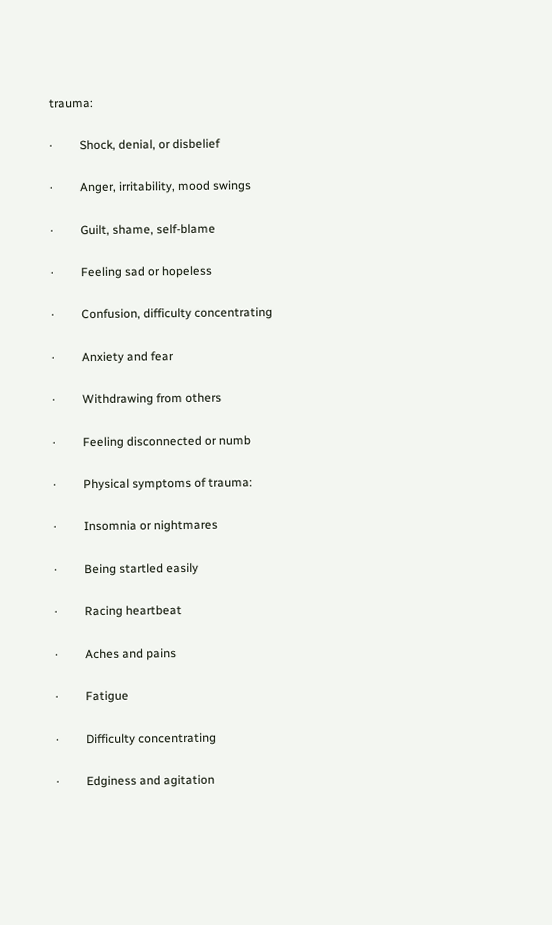trauma:

·         Shock, denial, or disbelief

·         Anger, irritability, mood swings

·         Guilt, shame, self-blame

·         Feeling sad or hopeless

·         Confusion, difficulty concentrating

·         Anxiety and fear

·         Withdrawing from others

·         Feeling disconnected or numb

·         Physical symptoms of trauma:

·         Insomnia or nightmares

·         Being startled easily

·         Racing heartbeat

·         Aches and pains

·         Fatigue

·         Difficulty concentrating

·         Edginess and agitation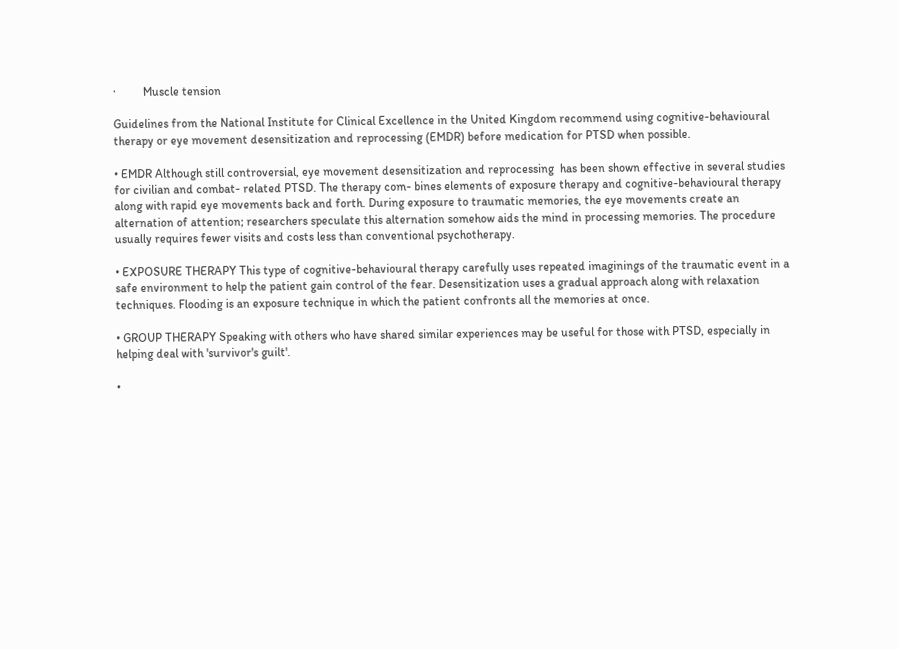·         Muscle tension

Guidelines from the National Institute for Clinical Excellence in the United Kingdom recommend using cognitive-behavioural therapy or eye movement desensitization and reprocessing (EMDR) before medication for PTSD when possible.

• EMDR Although still controversial, eye movement desensitization and reprocessing  has been shown effective in several studies for civilian and combat- related PTSD. The therapy com- bines elements of exposure therapy and cognitive-behavioural therapy along with rapid eye movements back and forth. During exposure to traumatic memories, the eye movements create an alternation of attention; researchers speculate this alternation somehow aids the mind in processing memories. The procedure usually requires fewer visits and costs less than conventional psychotherapy.

• EXPOSURE THERAPY This type of cognitive-behavioural therapy carefully uses repeated imaginings of the traumatic event in a safe environment to help the patient gain control of the fear. Desensitization uses a gradual approach along with relaxation techniques. Flooding is an exposure technique in which the patient confronts all the memories at once.

• GROUP THERAPY Speaking with others who have shared similar experiences may be useful for those with PTSD, especially in helping deal with 'survivor's guilt'.

•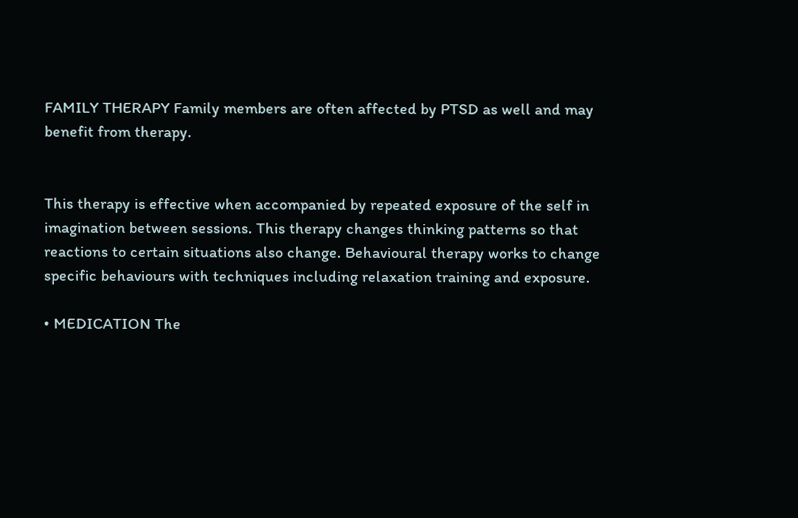FAMILY THERAPY Family members are often affected by PTSD as well and may benefit from therapy.


This therapy is effective when accompanied by repeated exposure of the self in imagination between sessions. This therapy changes thinking patterns so that reactions to certain situations also change. Behavioural therapy works to change specific behaviours with techniques including relaxation training and exposure.

• MEDICATION The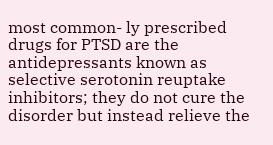most common- ly prescribed drugs for PTSD are the antidepressants known as selective serotonin reuptake inhibitors; they do not cure the disorder but instead relieve the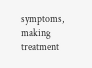symptoms, making treatment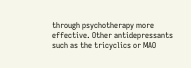through psychotherapy more effective. Other antidepressants such as the tricyclics or MAO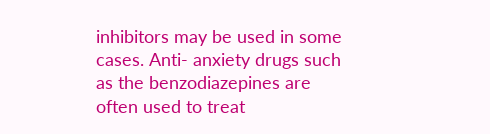inhibitors may be used in some cases. Anti- anxiety drugs such as the benzodiazepines are often used to treat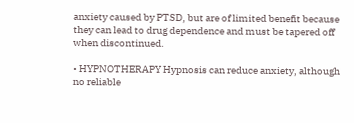anxiety caused by PTSD, but are of limited benefit because they can lead to drug dependence and must be tapered off when discontinued.

• HYPNOTHERAPY Hypnosis can reduce anxiety, although no reliable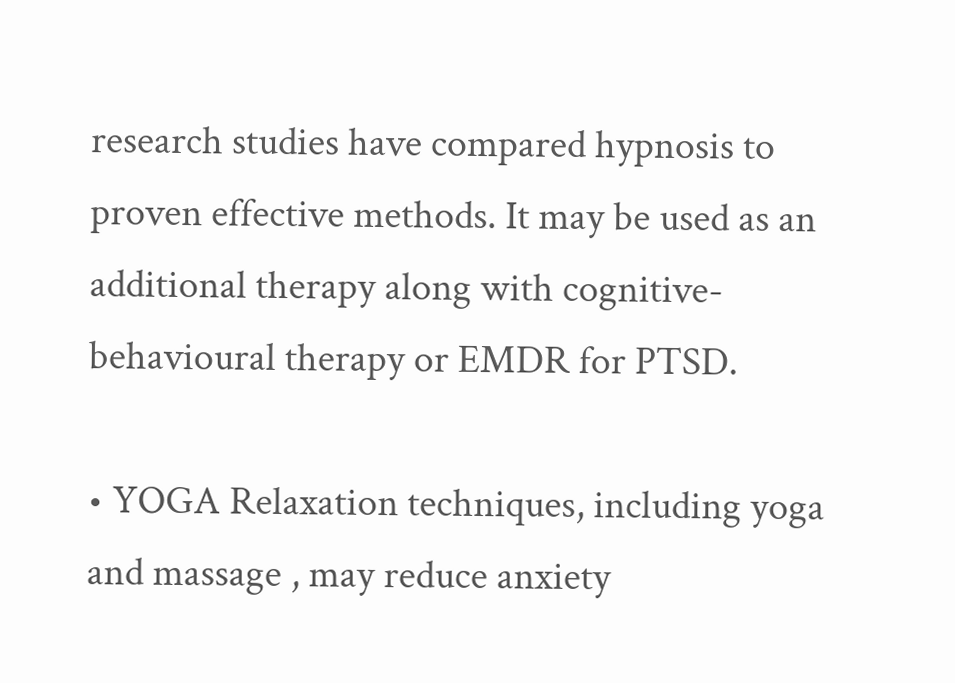research studies have compared hypnosis to proven effective methods. It may be used as an additional therapy along with cognitive-behavioural therapy or EMDR for PTSD.

• YOGA Relaxation techniques, including yoga  and massage , may reduce anxiety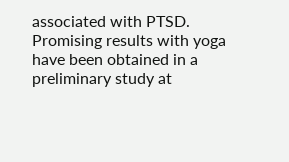associated with PTSD. Promising results with yoga have been obtained in a preliminary study at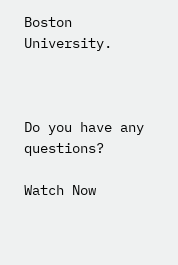Boston University.



Do you have any questions?

Watch Now